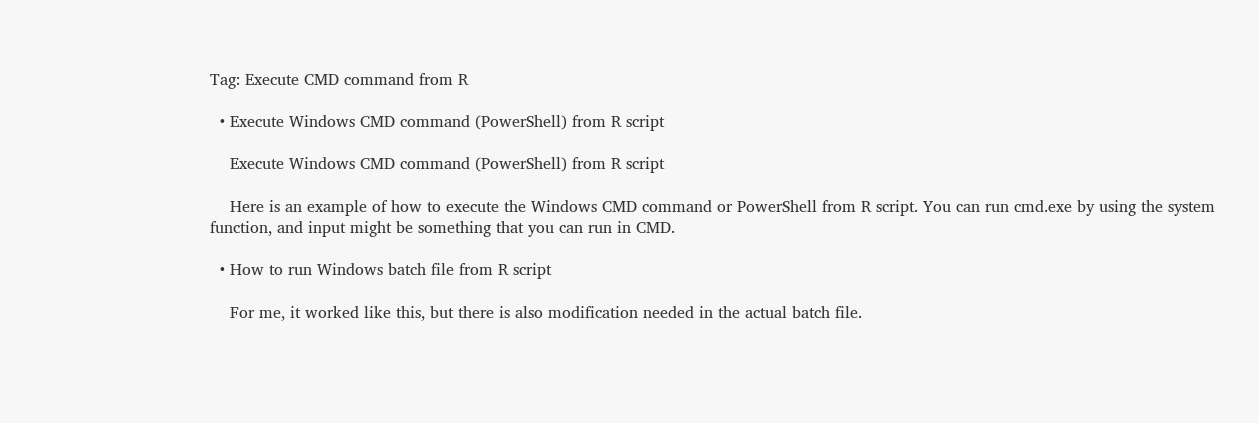Tag: Execute CMD command from R

  • Execute Windows CMD command (PowerShell) from R script

    Execute Windows CMD command (PowerShell) from R script

    Here is an example of how to execute the Windows CMD command or PowerShell from R script. You can run cmd.exe by using the system function, and input might be something that you can run in CMD.

  • How to run Windows batch file from R script

    For me, it worked like this, but there is also modification needed in the actual batch file.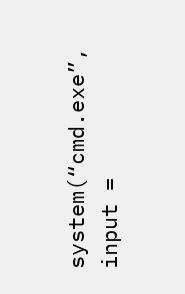system(“cmd.exe”, input =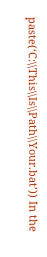paste(‘C:\\This\\Is\\Path\\Your.bat’)) In the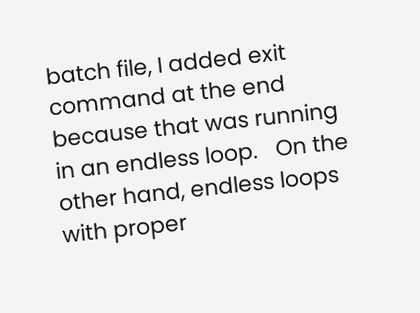batch file, I added exit command at the end because that was running in an endless loop.   On the other hand, endless loops with proper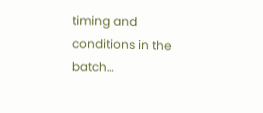timing and conditions in the batch…